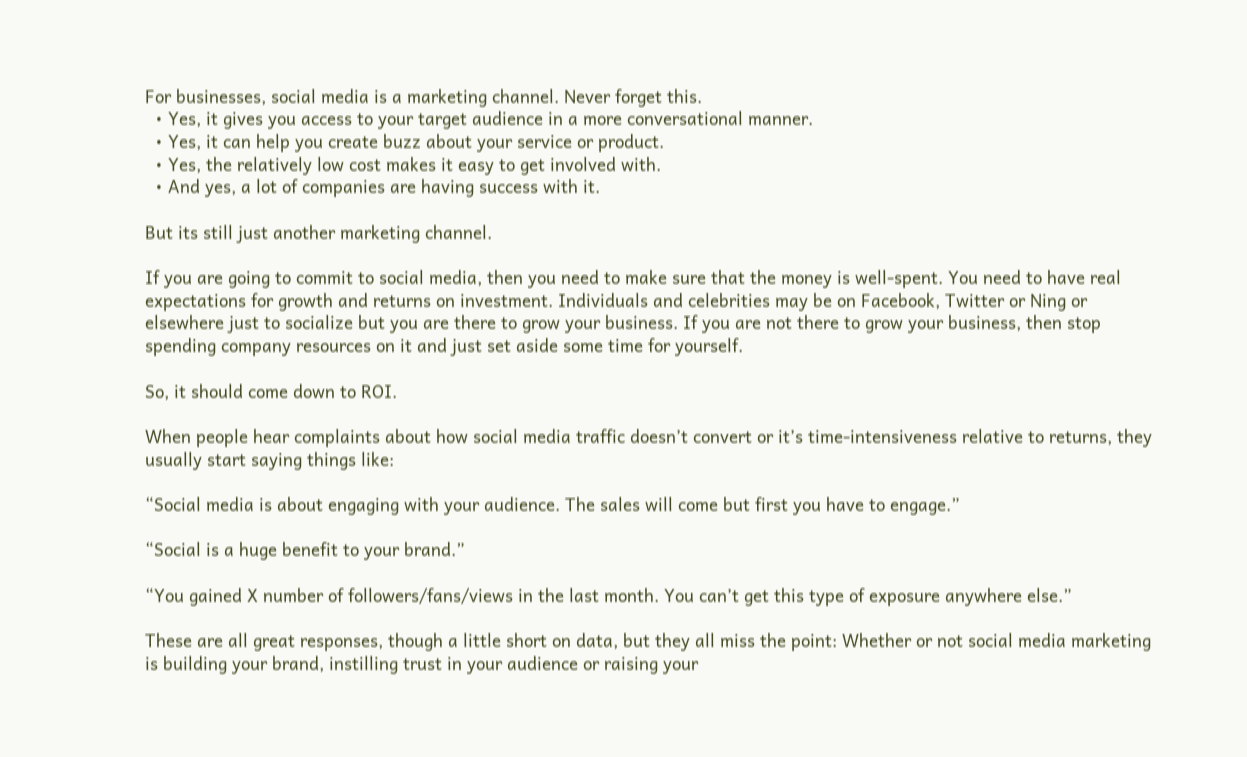For businesses, social media is a marketing channel. Never forget this.
  • Yes, it gives you access to your target audience in a more conversational manner.
  • Yes, it can help you create buzz about your service or product.
  • Yes, the relatively low cost makes it easy to get involved with.
  • And yes, a lot of companies are having success with it.

But its still just another marketing channel.

If you are going to commit to social media, then you need to make sure that the money is well-spent. You need to have real expectations for growth and returns on investment. Individuals and celebrities may be on Facebook, Twitter or Ning or elsewhere just to socialize but you are there to grow your business. If you are not there to grow your business, then stop spending company resources on it and just set aside some time for yourself.

So, it should come down to ROI.

When people hear complaints about how social media traffic doesn’t convert or it’s time-intensiveness relative to returns, they usually start saying things like:

“Social media is about engaging with your audience. The sales will come but first you have to engage.”

“Social is a huge benefit to your brand.”

“You gained X number of followers/fans/views in the last month. You can’t get this type of exposure anywhere else.”

These are all great responses, though a little short on data, but they all miss the point: Whether or not social media marketing is building your brand, instilling trust in your audience or raising your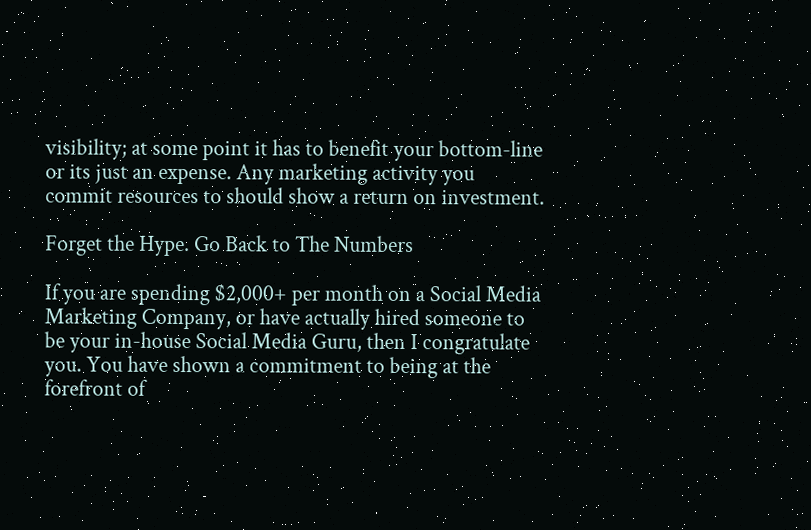visibility; at some point it has to benefit your bottom-line or its just an expense. Any marketing activity you commit resources to should show a return on investment.

Forget the Hype. Go Back to The Numbers

If you are spending $2,000+ per month on a Social Media Marketing Company, or have actually hired someone to be your in-house Social Media Guru, then I congratulate you. You have shown a commitment to being at the forefront of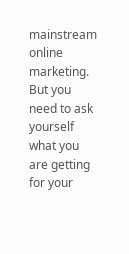mainstream online marketing. But you need to ask yourself what you are getting for your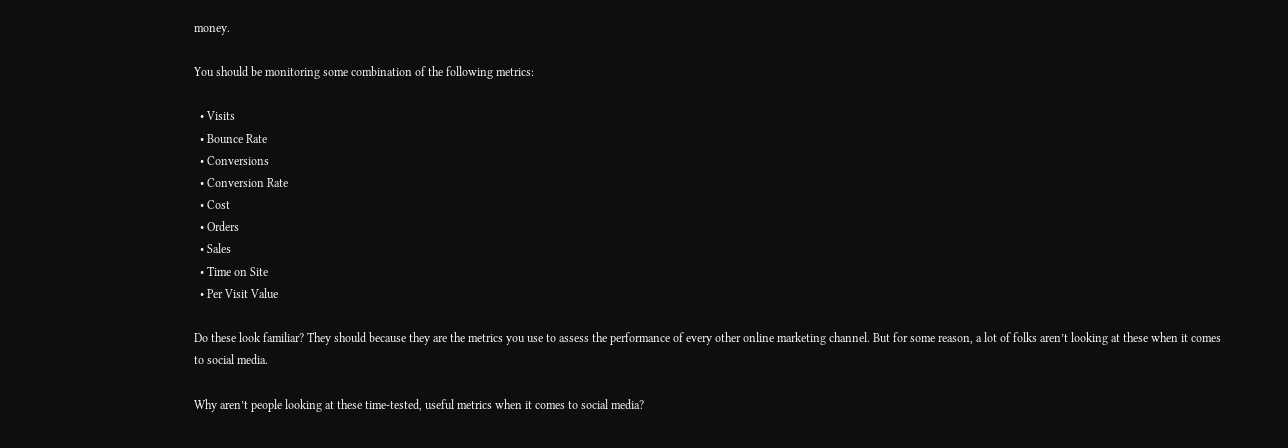money.

You should be monitoring some combination of the following metrics:

  • Visits
  • Bounce Rate
  • Conversions
  • Conversion Rate
  • Cost
  • Orders
  • Sales
  • Time on Site
  • Per Visit Value

Do these look familiar? They should because they are the metrics you use to assess the performance of every other online marketing channel. But for some reason, a lot of folks aren’t looking at these when it comes to social media.

Why aren’t people looking at these time-tested, useful metrics when it comes to social media?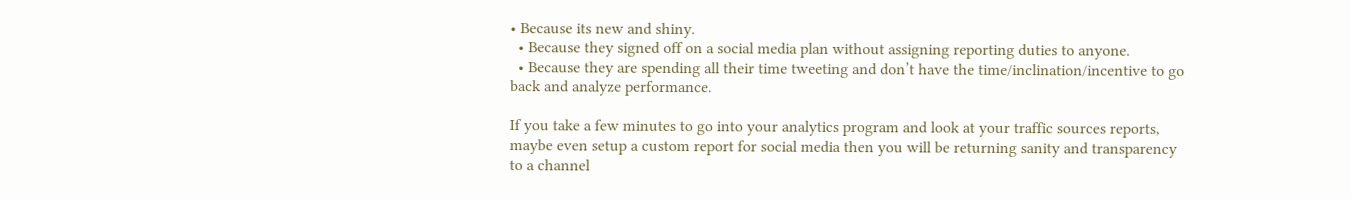• Because its new and shiny.
  • Because they signed off on a social media plan without assigning reporting duties to anyone.
  • Because they are spending all their time tweeting and don’t have the time/inclination/incentive to go back and analyze performance.

If you take a few minutes to go into your analytics program and look at your traffic sources reports, maybe even setup a custom report for social media then you will be returning sanity and transparency to a channel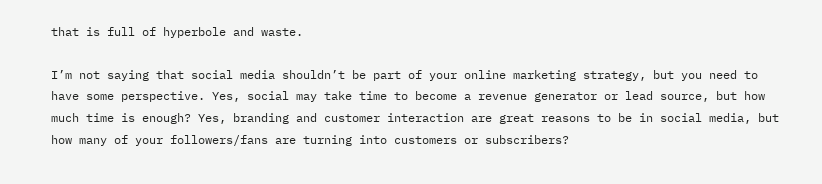that is full of hyperbole and waste.

I’m not saying that social media shouldn’t be part of your online marketing strategy, but you need to have some perspective. Yes, social may take time to become a revenue generator or lead source, but how much time is enough? Yes, branding and customer interaction are great reasons to be in social media, but how many of your followers/fans are turning into customers or subscribers?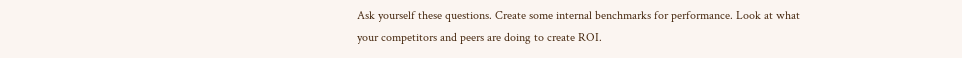Ask yourself these questions. Create some internal benchmarks for performance. Look at what your competitors and peers are doing to create ROI.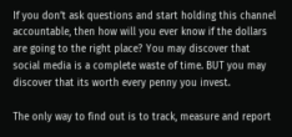If you don’t ask questions and start holding this channel accountable, then how will you ever know if the dollars are going to the right place? You may discover that social media is a complete waste of time. BUT you may discover that its worth every penny you invest.

The only way to find out is to track, measure and report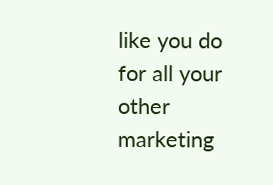like you do for all your other marketing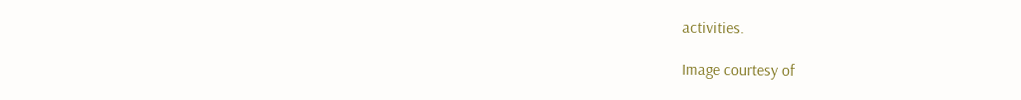activities.

Image courtesy of